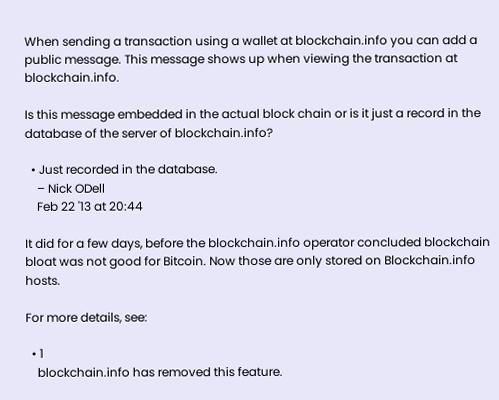When sending a transaction using a wallet at blockchain.info you can add a public message. This message shows up when viewing the transaction at blockchain.info.

Is this message embedded in the actual block chain or is it just a record in the database of the server of blockchain.info?

  • Just recorded in the database.
    – Nick ODell
    Feb 22 '13 at 20:44

It did for a few days, before the blockchain.info operator concluded blockchain bloat was not good for Bitcoin. Now those are only stored on Blockchain.info hosts.

For more details, see:

  • 1
    blockchain.info has removed this feature.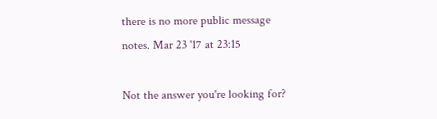there is no more public message notes. Mar 23 '17 at 23:15

Not the answer you're looking for?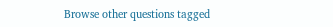Browse other questions tagged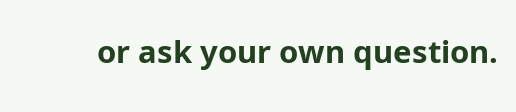or ask your own question.